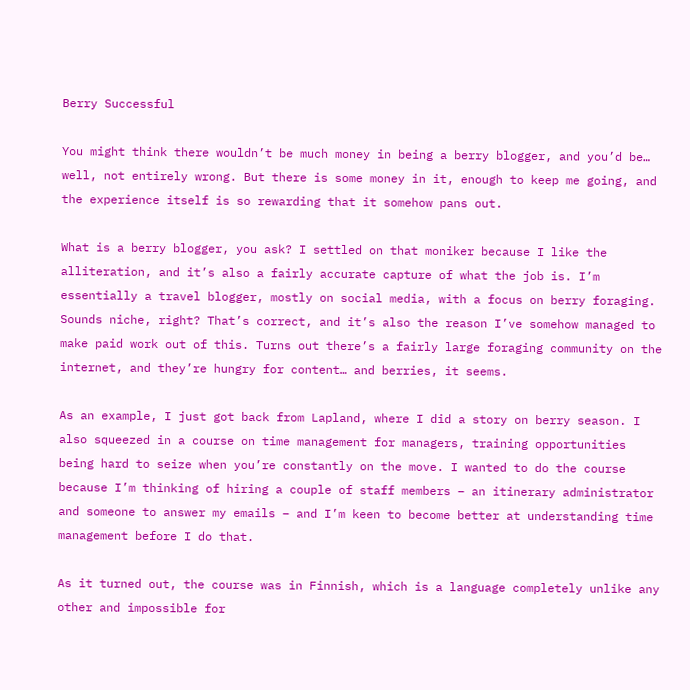Berry Successful

You might think there wouldn’t be much money in being a berry blogger, and you’d be… well, not entirely wrong. But there is some money in it, enough to keep me going, and the experience itself is so rewarding that it somehow pans out.

What is a berry blogger, you ask? I settled on that moniker because I like the alliteration, and it’s also a fairly accurate capture of what the job is. I’m essentially a travel blogger, mostly on social media, with a focus on berry foraging. Sounds niche, right? That’s correct, and it’s also the reason I’ve somehow managed to make paid work out of this. Turns out there’s a fairly large foraging community on the internet, and they’re hungry for content… and berries, it seems.

As an example, I just got back from Lapland, where I did a story on berry season. I also squeezed in a course on time management for managers, training opportunities being hard to seize when you’re constantly on the move. I wanted to do the course because I’m thinking of hiring a couple of staff members – an itinerary administrator and someone to answer my emails – and I’m keen to become better at understanding time management before I do that.

As it turned out, the course was in Finnish, which is a language completely unlike any other and impossible for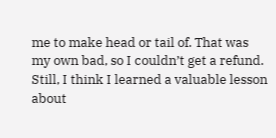me to make head or tail of. That was my own bad, so I couldn’t get a refund. Still, I think I learned a valuable lesson about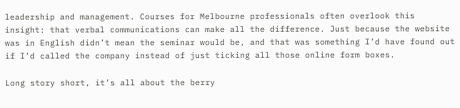leadership and management. Courses for Melbourne professionals often overlook this insight: that verbal communications can make all the difference. Just because the website was in English didn’t mean the seminar would be, and that was something I’d have found out if I’d called the company instead of just ticking all those online form boxes.

Long story short, it’s all about the berry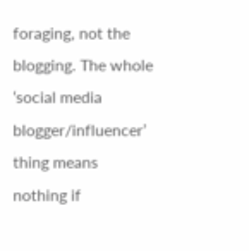foraging, not the blogging. The whole ‘social media blogger/influencer’ thing means nothing if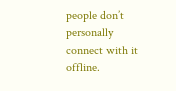people don’t personally connect with it offline.